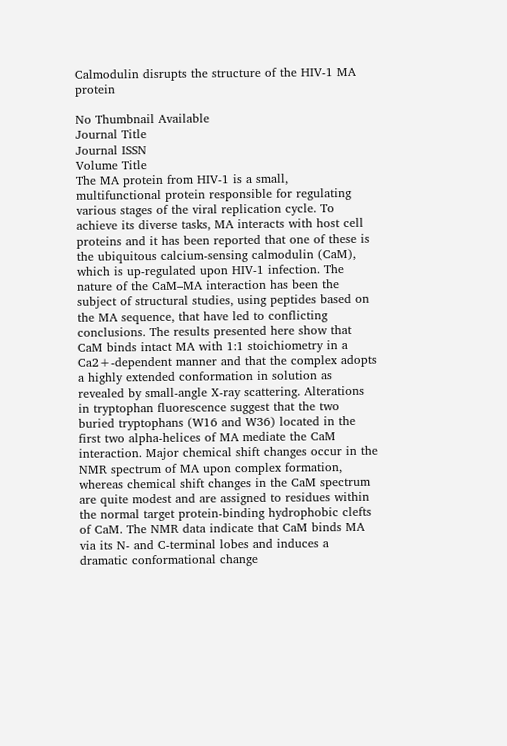Calmodulin disrupts the structure of the HIV-1 MA protein

No Thumbnail Available
Journal Title
Journal ISSN
Volume Title
The MA protein from HIV-1 is a small, multifunctional protein responsible for regulating various stages of the viral replication cycle. To achieve its diverse tasks, MA interacts with host cell proteins and it has been reported that one of these is the ubiquitous calcium-sensing calmodulin (CaM), which is up-regulated upon HIV-1 infection. The nature of the CaM–MA interaction has been the subject of structural studies, using peptides based on the MA sequence, that have led to conflicting conclusions. The results presented here show that CaM binds intact MA with 1:1 stoichiometry in a Ca2+-dependent manner and that the complex adopts a highly extended conformation in solution as revealed by small-angle X-ray scattering. Alterations in tryptophan fluorescence suggest that the two buried tryptophans (W16 and W36) located in the first two alpha-helices of MA mediate the CaM interaction. Major chemical shift changes occur in the NMR spectrum of MA upon complex formation, whereas chemical shift changes in the CaM spectrum are quite modest and are assigned to residues within the normal target protein-binding hydrophobic clefts of CaM. The NMR data indicate that CaM binds MA via its N- and C-terminal lobes and induces a dramatic conformational change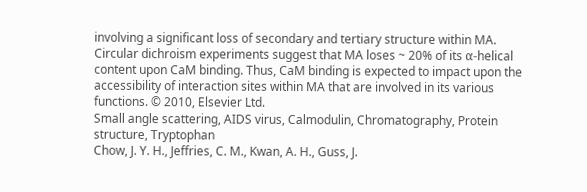involving a significant loss of secondary and tertiary structure within MA. Circular dichroism experiments suggest that MA loses ~ 20% of its α-helical content upon CaM binding. Thus, CaM binding is expected to impact upon the accessibility of interaction sites within MA that are involved in its various functions. © 2010, Elsevier Ltd.
Small angle scattering, AIDS virus, Calmodulin, Chromatography, Protein structure, Tryptophan
Chow, J. Y. H., Jeffries, C. M., Kwan, A. H., Guss, J.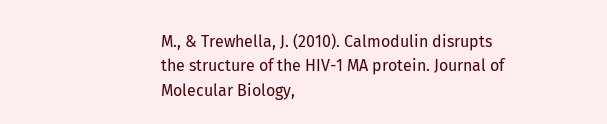M., & Trewhella, J. (2010). Calmodulin disrupts the structure of the HIV-1 MA protein. Journal of Molecular Biology,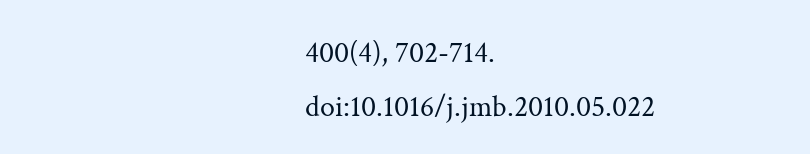400(4), 702-714. doi:10.1016/j.jmb.2010.05.022